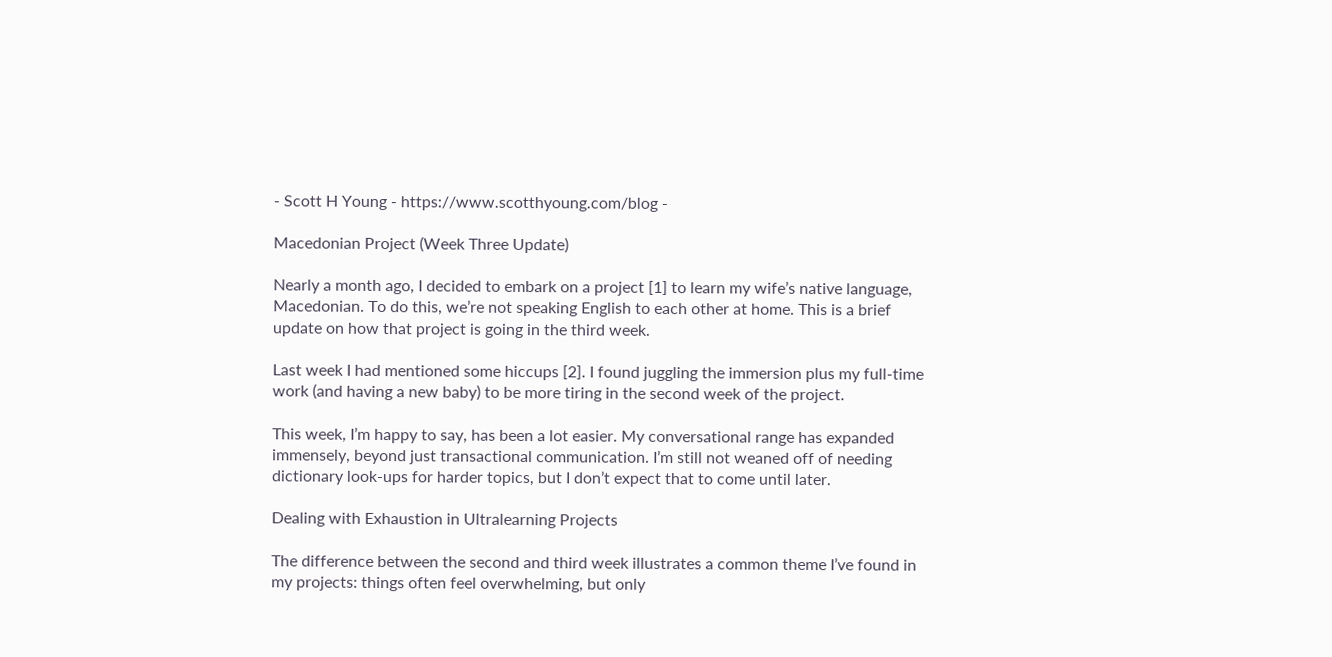- Scott H Young - https://www.scotthyoung.com/blog -

Macedonian Project (Week Three Update)

Nearly a month ago, I decided to embark on a project [1] to learn my wife’s native language, Macedonian. To do this, we’re not speaking English to each other at home. This is a brief update on how that project is going in the third week.

Last week I had mentioned some hiccups [2]. I found juggling the immersion plus my full-time work (and having a new baby) to be more tiring in the second week of the project.

This week, I’m happy to say, has been a lot easier. My conversational range has expanded immensely, beyond just transactional communication. I’m still not weaned off of needing dictionary look-ups for harder topics, but I don’t expect that to come until later.

Dealing with Exhaustion in Ultralearning Projects

The difference between the second and third week illustrates a common theme I’ve found in my projects: things often feel overwhelming, but only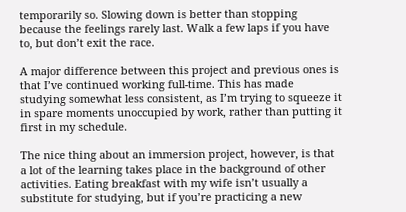temporarily so. Slowing down is better than stopping because the feelings rarely last. Walk a few laps if you have to, but don’t exit the race.

A major difference between this project and previous ones is that I’ve continued working full-time. This has made studying somewhat less consistent, as I’m trying to squeeze it in spare moments unoccupied by work, rather than putting it first in my schedule.

The nice thing about an immersion project, however, is that a lot of the learning takes place in the background of other activities. Eating breakfast with my wife isn’t usually a substitute for studying, but if you’re practicing a new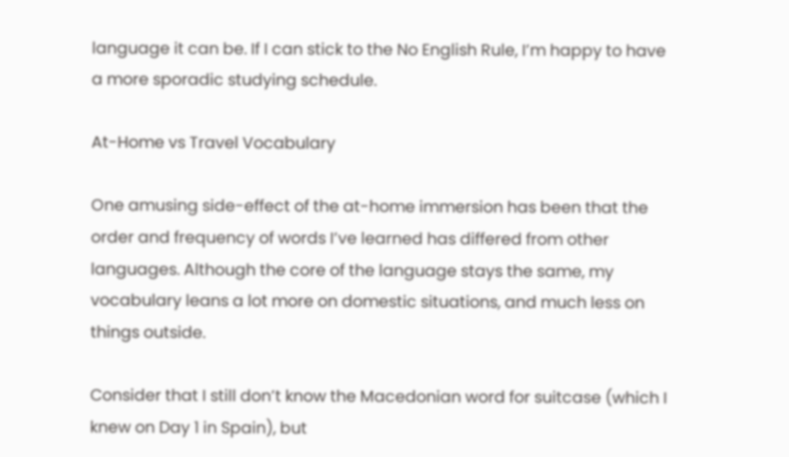language it can be. If I can stick to the No English Rule, I’m happy to have a more sporadic studying schedule.

At-Home vs Travel Vocabulary

One amusing side-effect of the at-home immersion has been that the order and frequency of words I’ve learned has differed from other languages. Although the core of the language stays the same, my vocabulary leans a lot more on domestic situations, and much less on things outside.

Consider that I still don’t know the Macedonian word for suitcase (which I knew on Day 1 in Spain), but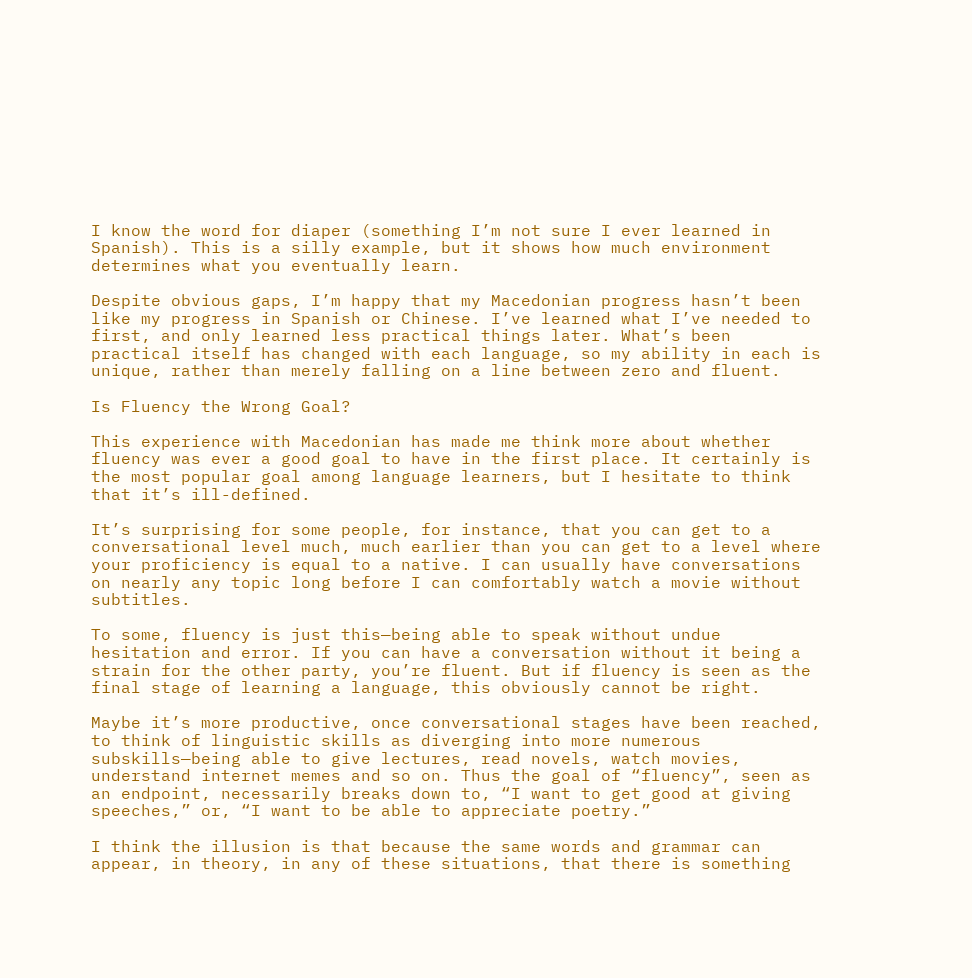I know the word for diaper (something I’m not sure I ever learned in Spanish). This is a silly example, but it shows how much environment determines what you eventually learn.

Despite obvious gaps, I’m happy that my Macedonian progress hasn’t been like my progress in Spanish or Chinese. I’ve learned what I’ve needed to first, and only learned less practical things later. What’s been practical itself has changed with each language, so my ability in each is unique, rather than merely falling on a line between zero and fluent.

Is Fluency the Wrong Goal?

This experience with Macedonian has made me think more about whether fluency was ever a good goal to have in the first place. It certainly is the most popular goal among language learners, but I hesitate to think that it’s ill-defined.

It’s surprising for some people, for instance, that you can get to a conversational level much, much earlier than you can get to a level where your proficiency is equal to a native. I can usually have conversations on nearly any topic long before I can comfortably watch a movie without subtitles.

To some, fluency is just this—being able to speak without undue hesitation and error. If you can have a conversation without it being a strain for the other party, you’re fluent. But if fluency is seen as the final stage of learning a language, this obviously cannot be right.

Maybe it’s more productive, once conversational stages have been reached, to think of linguistic skills as diverging into more numerous subskills—being able to give lectures, read novels, watch movies, understand internet memes and so on. Thus the goal of “fluency”, seen as an endpoint, necessarily breaks down to, “I want to get good at giving speeches,” or, “I want to be able to appreciate poetry.”

I think the illusion is that because the same words and grammar can appear, in theory, in any of these situations, that there is something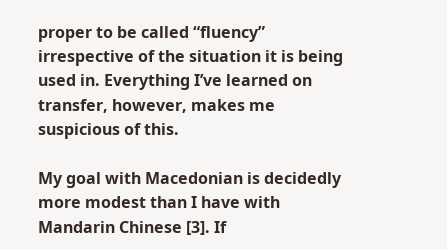proper to be called “fluency” irrespective of the situation it is being used in. Everything I’ve learned on transfer, however, makes me suspicious of this.

My goal with Macedonian is decidedly more modest than I have with Mandarin Chinese [3]. If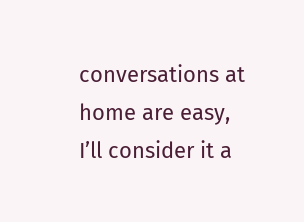conversations at home are easy, I’ll consider it a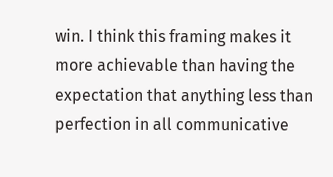win. I think this framing makes it more achievable than having the expectation that anything less than perfection in all communicative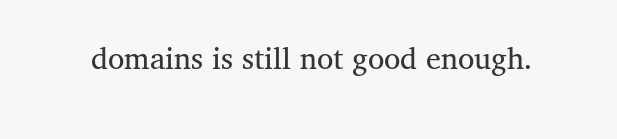domains is still not good enough.